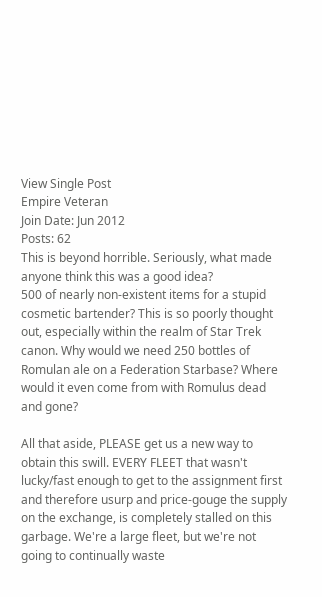View Single Post
Empire Veteran
Join Date: Jun 2012
Posts: 62
This is beyond horrible. Seriously, what made anyone think this was a good idea?
500 of nearly non-existent items for a stupid cosmetic bartender? This is so poorly thought out, especially within the realm of Star Trek canon. Why would we need 250 bottles of Romulan ale on a Federation Starbase? Where would it even come from with Romulus dead and gone?

All that aside, PLEASE get us a new way to obtain this swill. EVERY FLEET that wasn't lucky/fast enough to get to the assignment first and therefore usurp and price-gouge the supply on the exchange, is completely stalled on this garbage. We're a large fleet, but we're not going to continually waste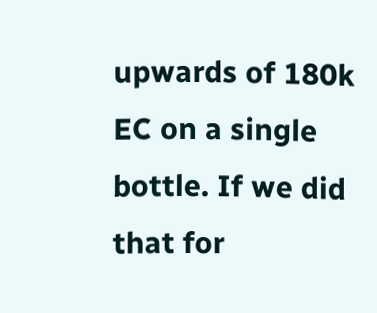upwards of 180k EC on a single bottle. If we did that for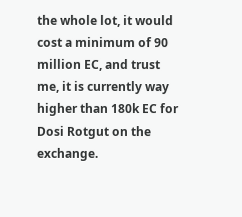the whole lot, it would cost a minimum of 90 million EC, and trust me, it is currently way higher than 180k EC for Dosi Rotgut on the exchange.